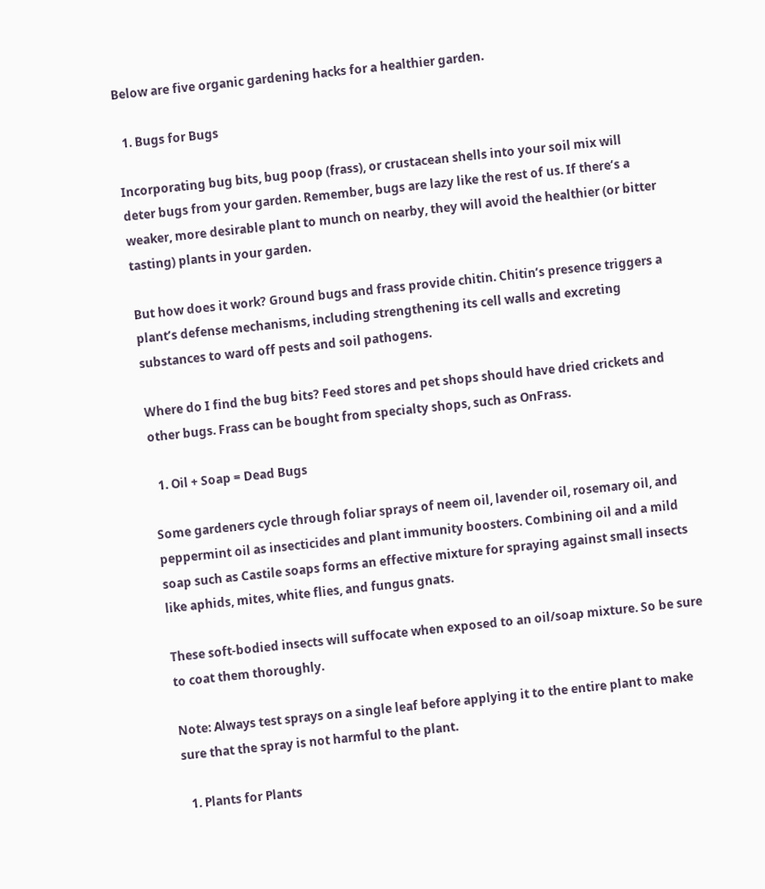Below are five organic gardening hacks for a healthier garden.

  1. Bugs for Bugs

Incorporating bug bits, bug poop (frass), or crustacean shells into your soil mix will deter bugs from your garden. Remember, bugs are lazy like the rest of us. If there’s a weaker, more desirable plant to munch on nearby, they will avoid the healthier (or bitter tasting) plants in your garden.

But how does it work? Ground bugs and frass provide chitin. Chitin’s presence triggers a plant’s defense mechanisms, including strengthening its cell walls and excreting substances to ward off pests and soil pathogens.

Where do I find the bug bits? Feed stores and pet shops should have dried crickets and other bugs. Frass can be bought from specialty shops, such as OnFrass.

  1. Oil + Soap = Dead Bugs

Some gardeners cycle through foliar sprays of neem oil, lavender oil, rosemary oil, and peppermint oil as insecticides and plant immunity boosters. Combining oil and a mild soap such as Castile soaps forms an effective mixture for spraying against small insects like aphids, mites, white flies, and fungus gnats.

These soft-bodied insects will suffocate when exposed to an oil/soap mixture. So be sure to coat them thoroughly.

Note: Always test sprays on a single leaf before applying it to the entire plant to make sure that the spray is not harmful to the plant.

  1. Plants for Plants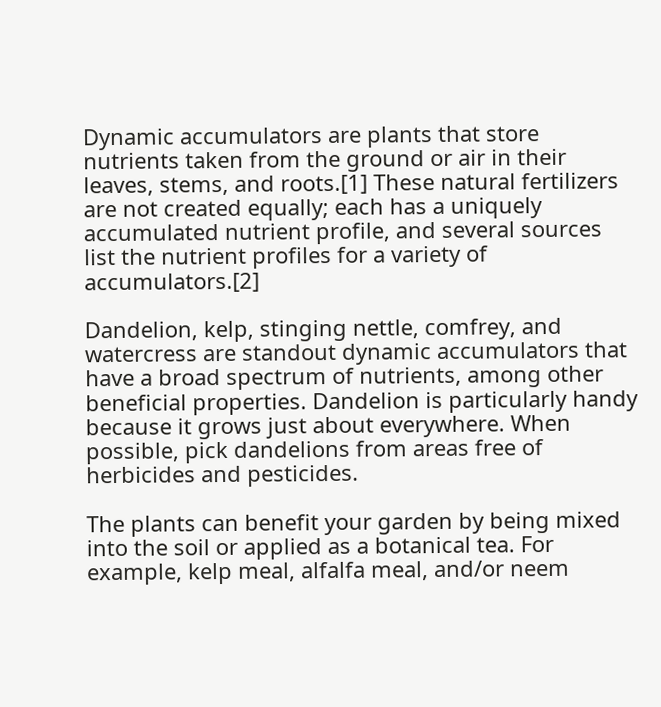Dynamic accumulators are plants that store nutrients taken from the ground or air in their leaves, stems, and roots.[1] These natural fertilizers are not created equally; each has a uniquely accumulated nutrient profile, and several sources list the nutrient profiles for a variety of accumulators.[2]

Dandelion, kelp, stinging nettle, comfrey, and watercress are standout dynamic accumulators that have a broad spectrum of nutrients, among other beneficial properties. Dandelion is particularly handy because it grows just about everywhere. When possible, pick dandelions from areas free of herbicides and pesticides.

The plants can benefit your garden by being mixed into the soil or applied as a botanical tea. For example, kelp meal, alfalfa meal, and/or neem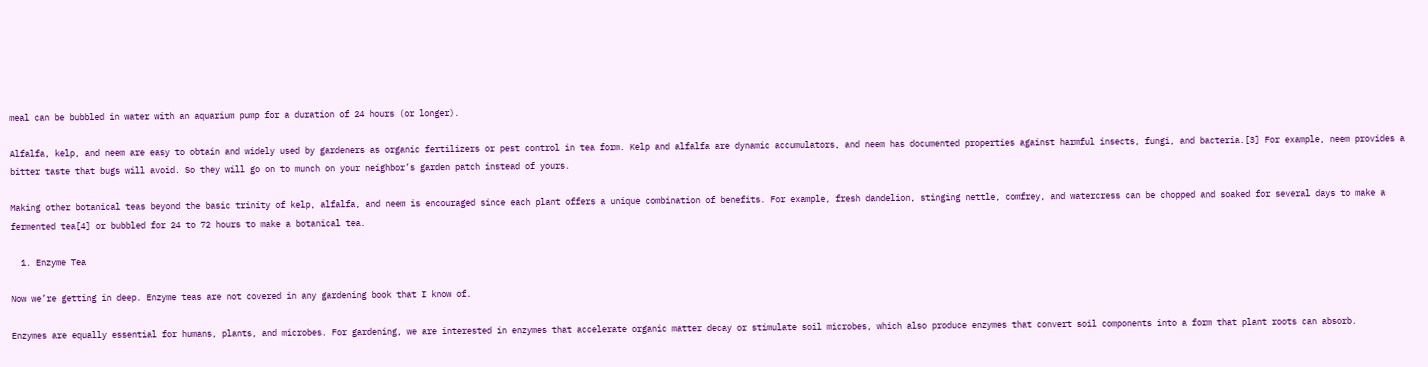meal can be bubbled in water with an aquarium pump for a duration of 24 hours (or longer).

Alfalfa, kelp, and neem are easy to obtain and widely used by gardeners as organic fertilizers or pest control in tea form. Kelp and alfalfa are dynamic accumulators, and neem has documented properties against harmful insects, fungi, and bacteria.[3] For example, neem provides a bitter taste that bugs will avoid. So they will go on to munch on your neighbor’s garden patch instead of yours.

Making other botanical teas beyond the basic trinity of kelp, alfalfa, and neem is encouraged since each plant offers a unique combination of benefits. For example, fresh dandelion, stinging nettle, comfrey, and watercress can be chopped and soaked for several days to make a fermented tea[4] or bubbled for 24 to 72 hours to make a botanical tea.

  1. Enzyme Tea

Now we’re getting in deep. Enzyme teas are not covered in any gardening book that I know of.

Enzymes are equally essential for humans, plants, and microbes. For gardening, we are interested in enzymes that accelerate organic matter decay or stimulate soil microbes, which also produce enzymes that convert soil components into a form that plant roots can absorb.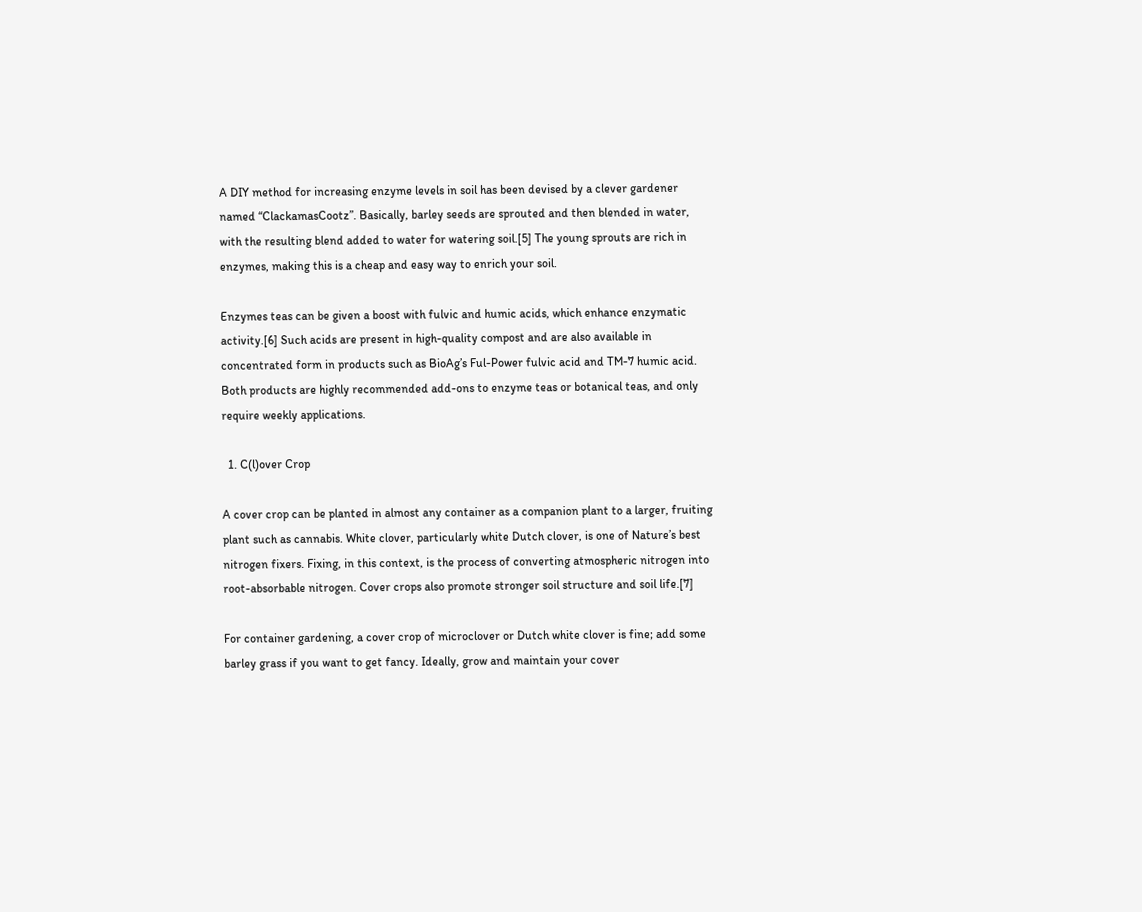A DIY method for increasing enzyme levels in soil has been devised by a clever gardener named “ClackamasCootz”. Basically, barley seeds are sprouted and then blended in water, with the resulting blend added to water for watering soil.[5] The young sprouts are rich in enzymes, making this is a cheap and easy way to enrich your soil.

Enzymes teas can be given a boost with fulvic and humic acids, which enhance enzymatic activity.[6] Such acids are present in high-quality compost and are also available in concentrated form in products such as BioAg’s Ful-Power fulvic acid and TM-7 humic acid. Both products are highly recommended add-ons to enzyme teas or botanical teas, and only require weekly applications.

  1. C(l)over Crop

A cover crop can be planted in almost any container as a companion plant to a larger, fruiting plant such as cannabis. White clover, particularly white Dutch clover, is one of Nature’s best nitrogen fixers. Fixing, in this context, is the process of converting atmospheric nitrogen into root-absorbable nitrogen. Cover crops also promote stronger soil structure and soil life.[7]

For container gardening, a cover crop of microclover or Dutch white clover is fine; add some barley grass if you want to get fancy. Ideally, grow and maintain your cover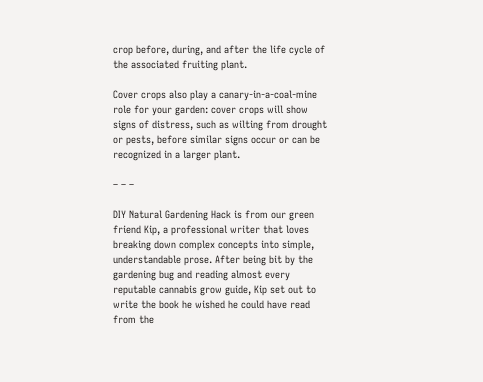crop before, during, and after the life cycle of the associated fruiting plant.

Cover crops also play a canary-in-a-coal-mine role for your garden: cover crops will show signs of distress, such as wilting from drought or pests, before similar signs occur or can be recognized in a larger plant.

– – –

DIY Natural Gardening Hack is from our green friend Kip, a professional writer that loves breaking down complex concepts into simple, understandable prose. After being bit by the gardening bug and reading almost every reputable cannabis grow guide, Kip set out to write the book he wished he could have read from the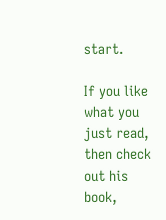start.

If you like what you just read, then check out his book,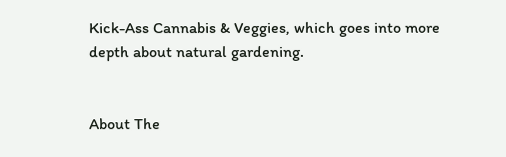Kick-Ass Cannabis & Veggies, which goes into more depth about natural gardening.


About The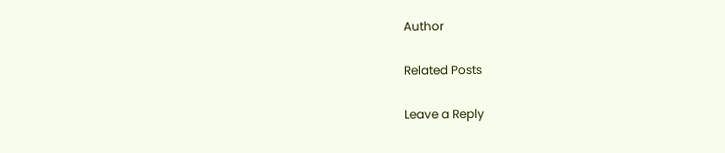Author

Related Posts

Leave a Reply